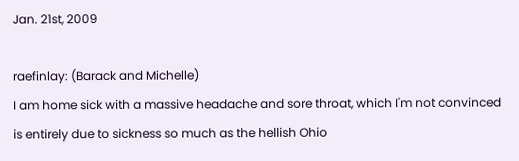Jan. 21st, 2009

raefinlay: (Barack and Michelle)
I am home sick with a massive headache and sore throat, which I'm not convinced is entirely due to sickness so much as the hellish Ohio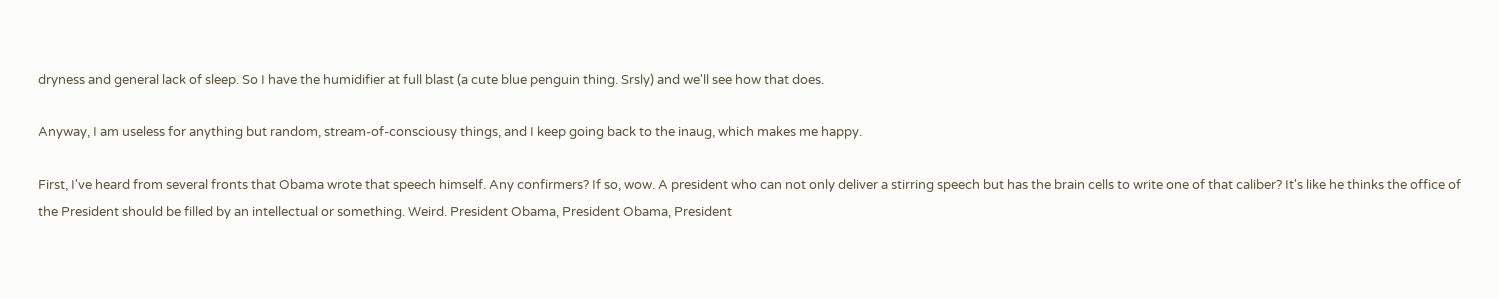dryness and general lack of sleep. So I have the humidifier at full blast (a cute blue penguin thing. Srsly) and we'll see how that does.

Anyway, I am useless for anything but random, stream-of-consciousy things, and I keep going back to the inaug, which makes me happy.

First, I've heard from several fronts that Obama wrote that speech himself. Any confirmers? If so, wow. A president who can not only deliver a stirring speech but has the brain cells to write one of that caliber? It's like he thinks the office of the President should be filled by an intellectual or something. Weird. President Obama, President Obama, President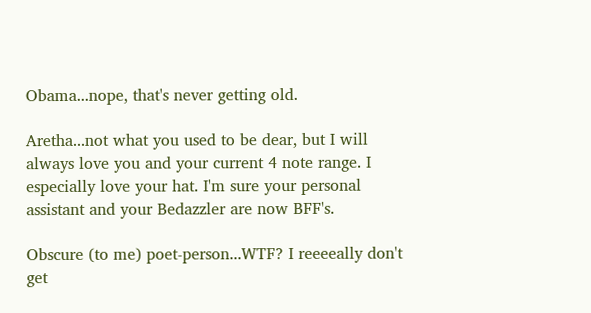Obama...nope, that's never getting old.

Aretha...not what you used to be dear, but I will always love you and your current 4 note range. I especially love your hat. I'm sure your personal assistant and your Bedazzler are now BFF's.

Obscure (to me) poet-person...WTF? I reeeeally don't get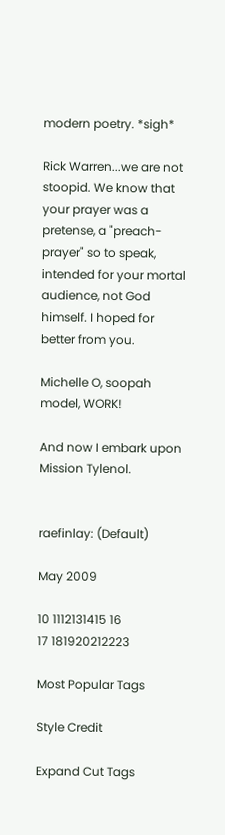modern poetry. *sigh*

Rick Warren...we are not stoopid. We know that your prayer was a pretense, a "preach-prayer" so to speak, intended for your mortal audience, not God himself. I hoped for better from you.

Michelle O, soopah model, WORK!

And now I embark upon Mission Tylenol.


raefinlay: (Default)

May 2009

10 1112131415 16
17 181920212223

Most Popular Tags

Style Credit

Expand Cut Tags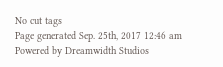No cut tags
Page generated Sep. 25th, 2017 12:46 am
Powered by Dreamwidth Studios